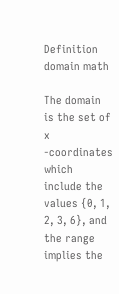Definition domain math

The domain is the set of x -coordinates which include the values {0, 1, 2, 3, 6}, and the range implies the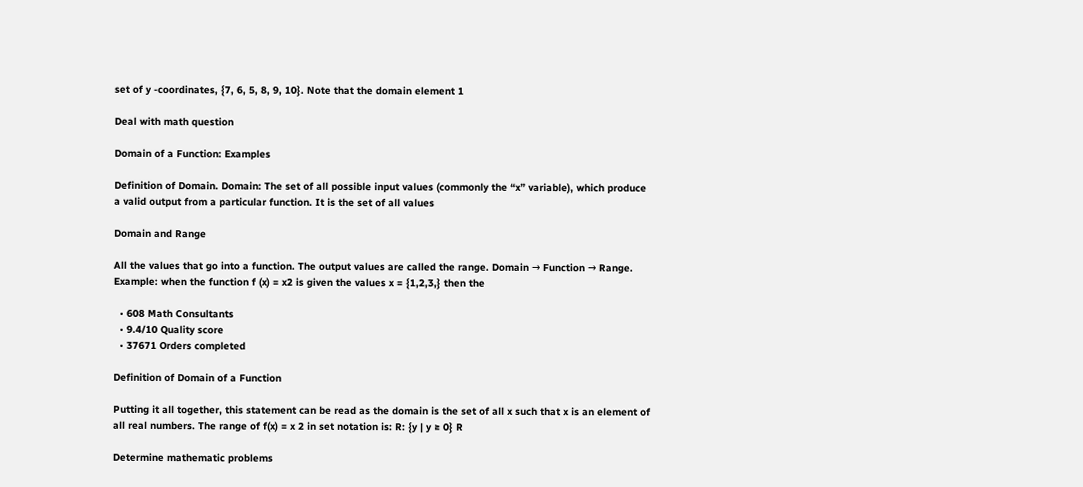set of y -coordinates, {7, 6, 5, 8, 9, 10}. Note that the domain element 1

Deal with math question

Domain of a Function: Examples

Definition of Domain. Domain: The set of all possible input values (commonly the “x” variable), which produce a valid output from a particular function. It is the set of all values

Domain and Range

All the values that go into a function. The output values are called the range. Domain → Function → Range. Example: when the function f (x) = x2 is given the values x = {1,2,3,} then the

  • 608 Math Consultants
  • 9.4/10 Quality score
  • 37671 Orders completed

Definition of Domain of a Function

Putting it all together, this statement can be read as the domain is the set of all x such that x is an element of all real numbers. The range of f(x) = x 2 in set notation is: R: {y | y ≥ 0} R

Determine mathematic problems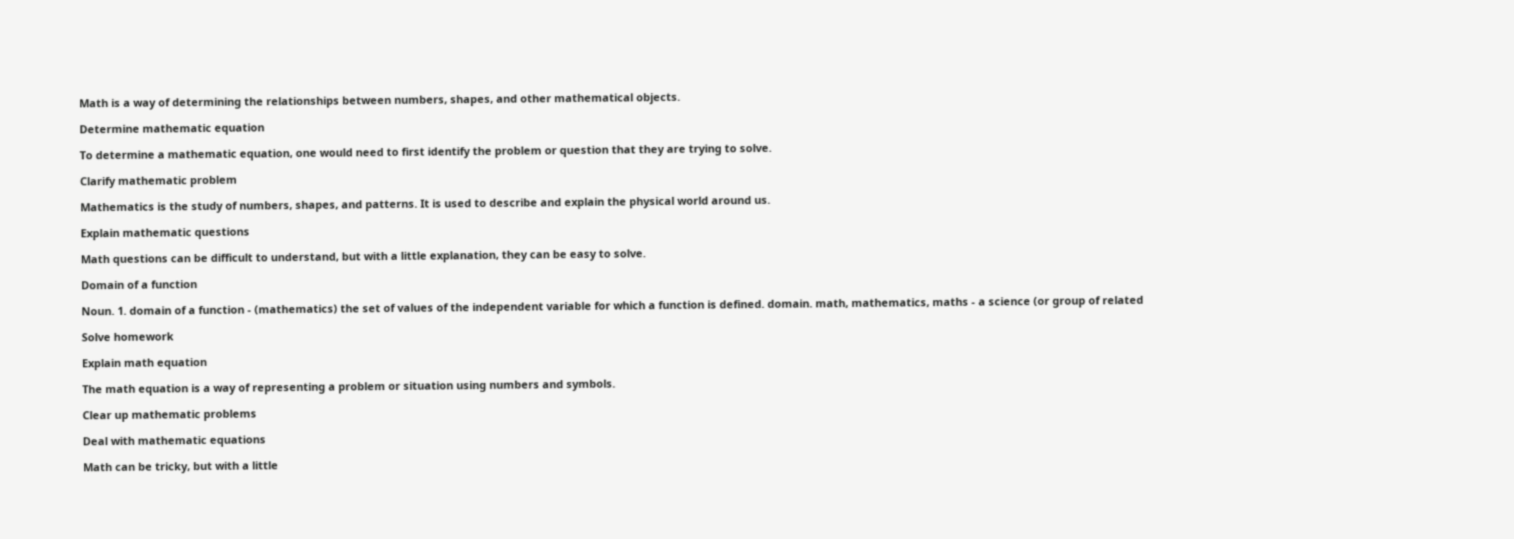Math is a way of determining the relationships between numbers, shapes, and other mathematical objects.

Determine mathematic equation

To determine a mathematic equation, one would need to first identify the problem or question that they are trying to solve.

Clarify mathematic problem

Mathematics is the study of numbers, shapes, and patterns. It is used to describe and explain the physical world around us.

Explain mathematic questions

Math questions can be difficult to understand, but with a little explanation, they can be easy to solve.

Domain of a function

Noun. 1. domain of a function - (mathematics) the set of values of the independent variable for which a function is defined. domain. math, mathematics, maths - a science (or group of related

Solve homework

Explain math equation

The math equation is a way of representing a problem or situation using numbers and symbols.

Clear up mathematic problems

Deal with mathematic equations

Math can be tricky, but with a little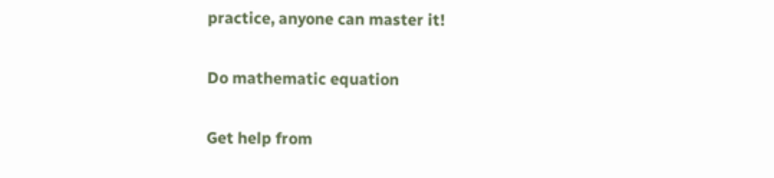practice, anyone can master it!

Do mathematic equation

Get help from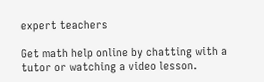expert teachers

Get math help online by chatting with a tutor or watching a video lesson.